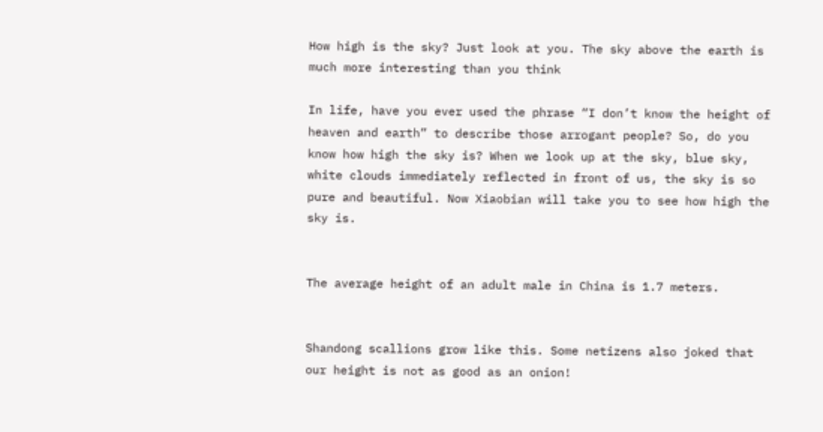How high is the sky? Just look at you. The sky above the earth is much more interesting than you think

In life, have you ever used the phrase “I don’t know the height of heaven and earth” to describe those arrogant people? So, do you know how high the sky is? When we look up at the sky, blue sky, white clouds immediately reflected in front of us, the sky is so pure and beautiful. Now Xiaobian will take you to see how high the sky is.


The average height of an adult male in China is 1.7 meters.


Shandong scallions grow like this. Some netizens also joked that our height is not as good as an onion!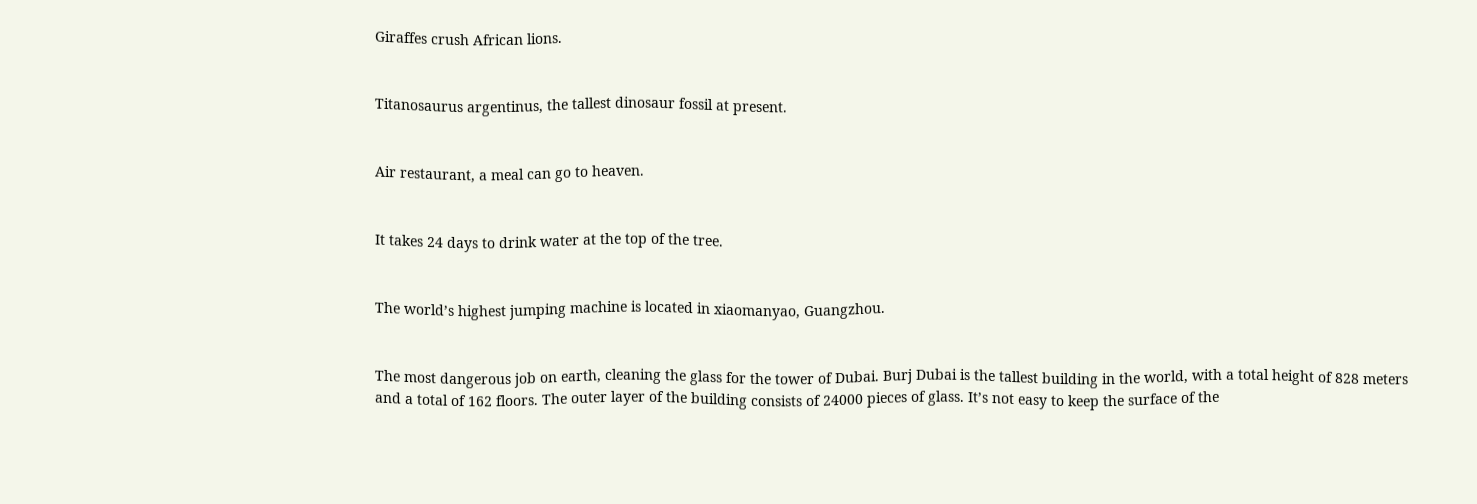Giraffes crush African lions.


Titanosaurus argentinus, the tallest dinosaur fossil at present.


Air restaurant, a meal can go to heaven.


It takes 24 days to drink water at the top of the tree.


The world’s highest jumping machine is located in xiaomanyao, Guangzhou.


The most dangerous job on earth, cleaning the glass for the tower of Dubai. Burj Dubai is the tallest building in the world, with a total height of 828 meters and a total of 162 floors. The outer layer of the building consists of 24000 pieces of glass. It’s not easy to keep the surface of the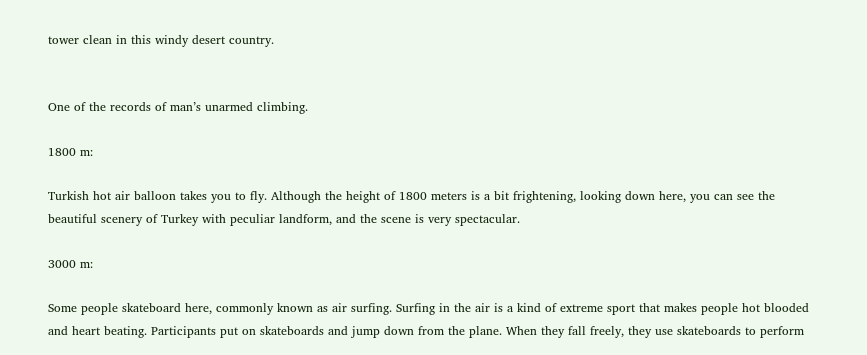tower clean in this windy desert country.


One of the records of man’s unarmed climbing.

1800 m:

Turkish hot air balloon takes you to fly. Although the height of 1800 meters is a bit frightening, looking down here, you can see the beautiful scenery of Turkey with peculiar landform, and the scene is very spectacular.

3000 m:

Some people skateboard here, commonly known as air surfing. Surfing in the air is a kind of extreme sport that makes people hot blooded and heart beating. Participants put on skateboards and jump down from the plane. When they fall freely, they use skateboards to perform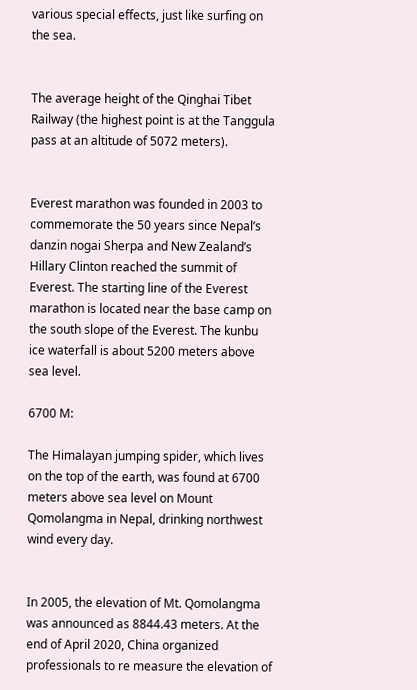various special effects, just like surfing on the sea.


The average height of the Qinghai Tibet Railway (the highest point is at the Tanggula pass at an altitude of 5072 meters).


Everest marathon was founded in 2003 to commemorate the 50 years since Nepal’s danzin nogai Sherpa and New Zealand’s Hillary Clinton reached the summit of Everest. The starting line of the Everest marathon is located near the base camp on the south slope of the Everest. The kunbu ice waterfall is about 5200 meters above sea level.

6700 M:

The Himalayan jumping spider, which lives on the top of the earth, was found at 6700 meters above sea level on Mount Qomolangma in Nepal, drinking northwest wind every day.


In 2005, the elevation of Mt. Qomolangma was announced as 8844.43 meters. At the end of April 2020, China organized professionals to re measure the elevation of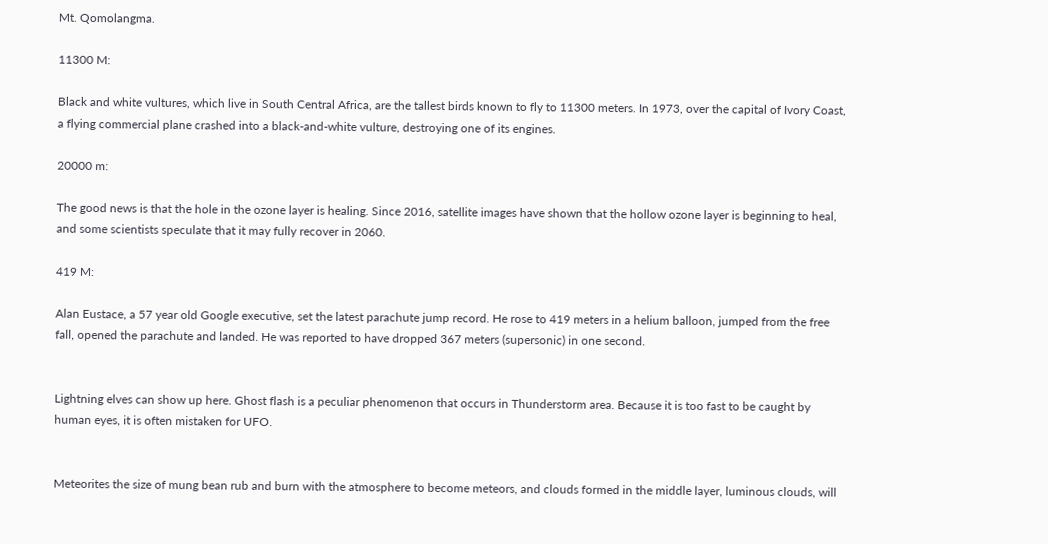Mt. Qomolangma.

11300 M:

Black and white vultures, which live in South Central Africa, are the tallest birds known to fly to 11300 meters. In 1973, over the capital of Ivory Coast, a flying commercial plane crashed into a black-and-white vulture, destroying one of its engines.

20000 m:

The good news is that the hole in the ozone layer is healing. Since 2016, satellite images have shown that the hollow ozone layer is beginning to heal, and some scientists speculate that it may fully recover in 2060.

419 M:

Alan Eustace, a 57 year old Google executive, set the latest parachute jump record. He rose to 419 meters in a helium balloon, jumped from the free fall, opened the parachute and landed. He was reported to have dropped 367 meters (supersonic) in one second.


Lightning elves can show up here. Ghost flash is a peculiar phenomenon that occurs in Thunderstorm area. Because it is too fast to be caught by human eyes, it is often mistaken for UFO.


Meteorites the size of mung bean rub and burn with the atmosphere to become meteors, and clouds formed in the middle layer, luminous clouds, will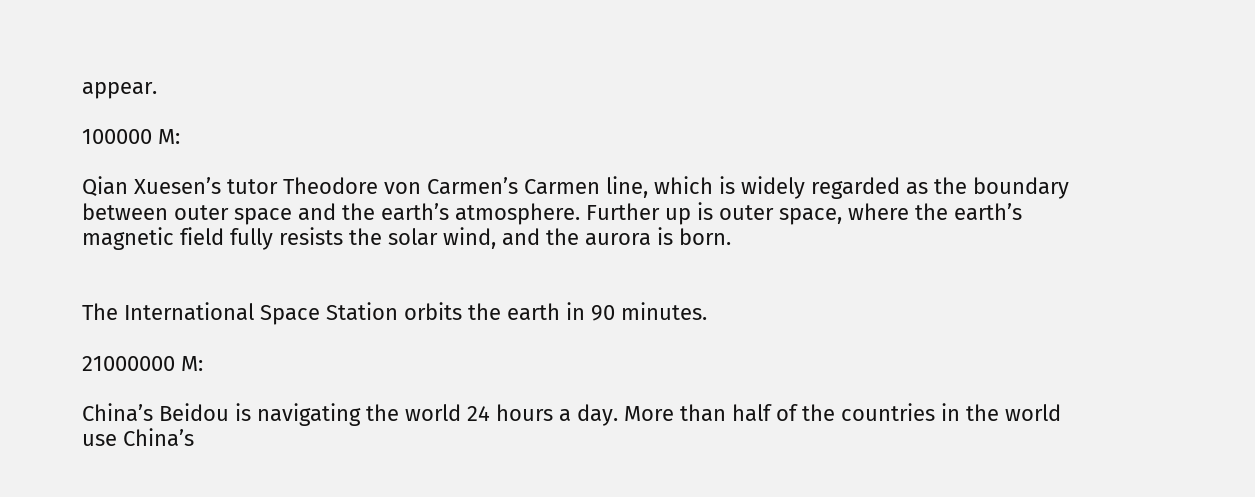appear.

100000 M:

Qian Xuesen’s tutor Theodore von Carmen’s Carmen line, which is widely regarded as the boundary between outer space and the earth’s atmosphere. Further up is outer space, where the earth’s magnetic field fully resists the solar wind, and the aurora is born.


The International Space Station orbits the earth in 90 minutes.

21000000 M:

China’s Beidou is navigating the world 24 hours a day. More than half of the countries in the world use China’s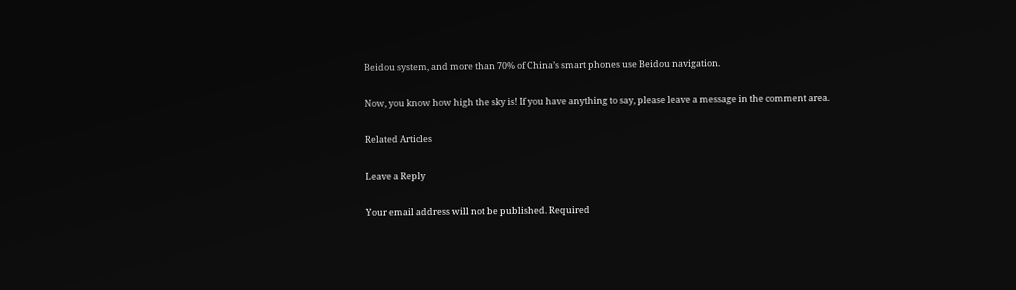Beidou system, and more than 70% of China’s smart phones use Beidou navigation.

Now, you know how high the sky is! If you have anything to say, please leave a message in the comment area.

Related Articles

Leave a Reply

Your email address will not be published. Required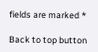fields are marked *

Back to top button